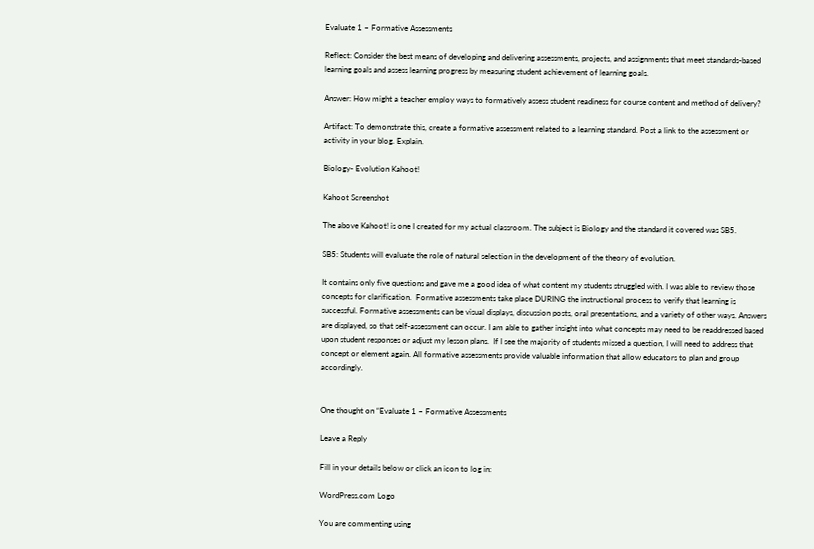Evaluate 1 – Formative Assessments

Reflect: Consider the best means of developing and delivering assessments, projects, and assignments that meet standards-based learning goals and assess learning progress by measuring student achievement of learning goals.

Answer: How might a teacher employ ways to formatively assess student readiness for course content and method of delivery?

Artifact: To demonstrate this, create a formative assessment related to a learning standard. Post a link to the assessment or activity in your blog. Explain.

Biology- Evolution Kahoot!

Kahoot Screenshot

The above Kahoot! is one I created for my actual classroom. The subject is Biology and the standard it covered was SB5.

SB5: Students will evaluate the role of natural selection in the development of the theory of evolution.

It contains only five questions and gave me a good idea of what content my students struggled with. I was able to review those concepts for clarification.  Formative assessments take place DURING the instructional process to verify that learning is successful. Formative assessments can be visual displays, discussion posts, oral presentations, and a variety of other ways. Answers are displayed, so that self-assessment can occur. I am able to gather insight into what concepts may need to be readdressed based upon student responses or adjust my lesson plans.  If I see the majority of students missed a question, I will need to address that concept or element again. All formative assessments provide valuable information that allow educators to plan and group accordingly.


One thought on “Evaluate 1 – Formative Assessments

Leave a Reply

Fill in your details below or click an icon to log in:

WordPress.com Logo

You are commenting using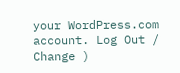your WordPress.com account. Log Out / Change )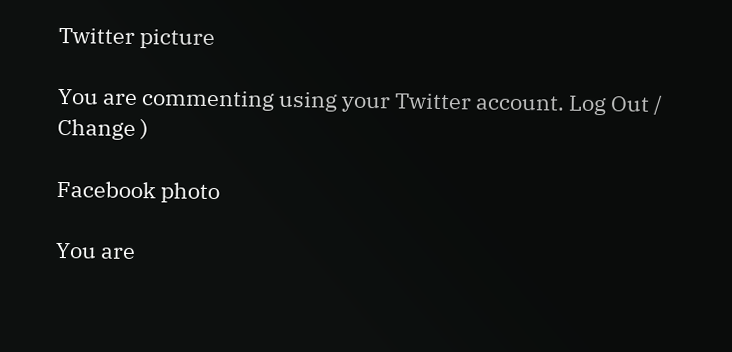Twitter picture

You are commenting using your Twitter account. Log Out / Change )

Facebook photo

You are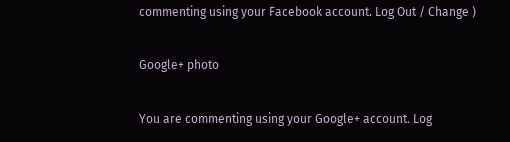commenting using your Facebook account. Log Out / Change )

Google+ photo

You are commenting using your Google+ account. Log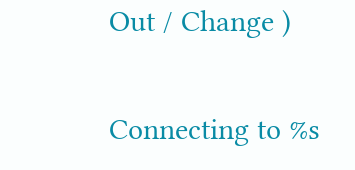Out / Change )

Connecting to %s